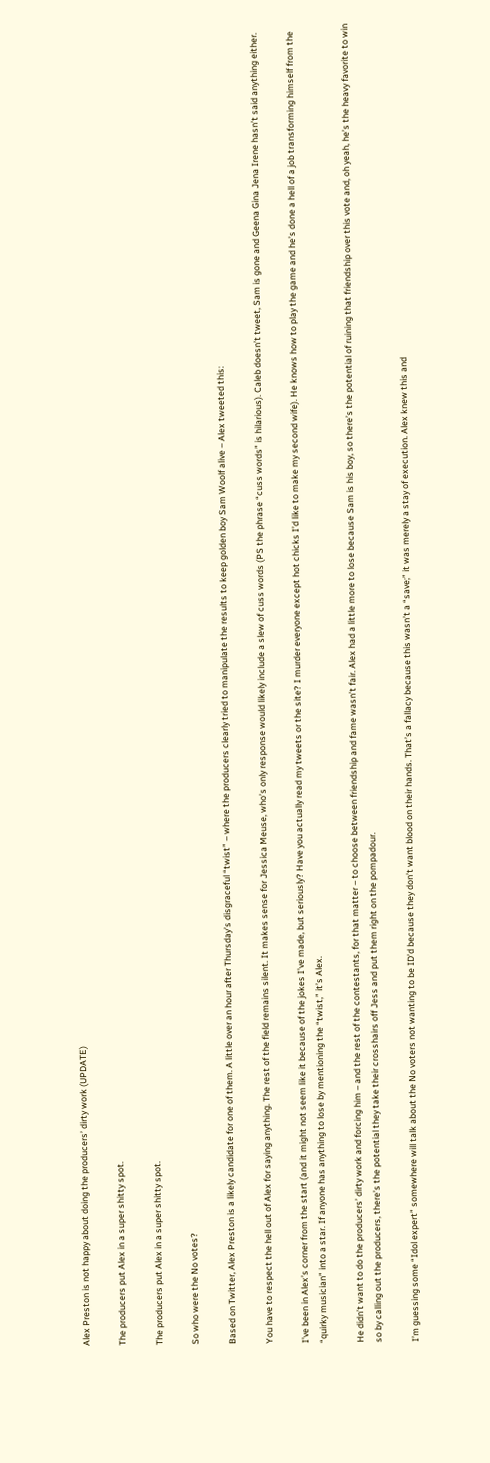Alex Preston is not happy about doing the producers’ dirty work (UPDATE)

The producers put Alex in a super shitty spot.

The producers put Alex in a super shitty spot.

So who were the No votes?

Based on Twitter, Alex Preston is a likely candidate for one of them. A little over an hour after Thursday’s disgraceful “twist” – where the producers clearly tried to manipulate the results to keep golden boy Sam Woolf alive – Alex tweeted this:

You have to respect the hell out of Alex for saying anything. The rest of the field remains silent. It makes sense for Jessica Meuse, who’s only response would likely include a slew of cuss words (PS the phrase “cuss words” is hilarious). Caleb doesn’t tweet, Sam is gone and Geena Gina Jena Irene hasn’t said anything either.

I’ve been in Alex’s corner from the start (and it might not seem like it because of the jokes I’ve made, but seriously? Have you actually read my tweets or the site? I murder everyone except hot chicks I’d like to make my second wife). He knows how to play the game and he’s done a hell of a job transforming himself from the “quirky musician” into a star. If anyone has anything to lose by mentioning the “twist,” it’s Alex.

He didn’t want to do the producers’ dirty work and forcing him – and the rest of the contestants, for that matter – to choose between friendship and fame wasn’t fair. Alex had a little more to lose because Sam is his boy, so there’s the potential of ruining that friendship over this vote and, oh yeah, he’s the heavy favorite to win so by calling out the producers, there’s the potential they take their crosshairs off Jess and put them right on the pompadour.

I’m guessing some “Idol expert” somewhere will talk about the No voters not wanting to be ID’d because they don’t want blood on their hands. That’s a fallacy because this wasn’t a “save;” it was merely a stay of execution. Alex knew this and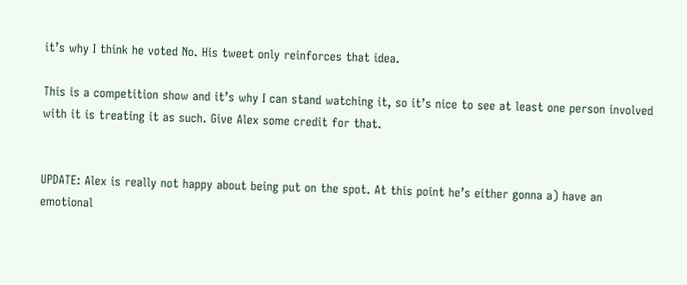it’s why I think he voted No. His tweet only reinforces that idea.

This is a competition show and it’s why I can stand watching it, so it’s nice to see at least one person involved with it is treating it as such. Give Alex some credit for that.


UPDATE: Alex is really not happy about being put on the spot. At this point he’s either gonna a) have an emotional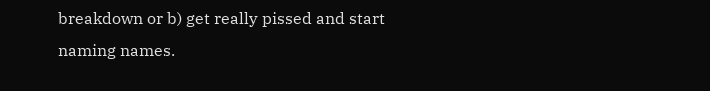breakdown or b) get really pissed and start naming names.